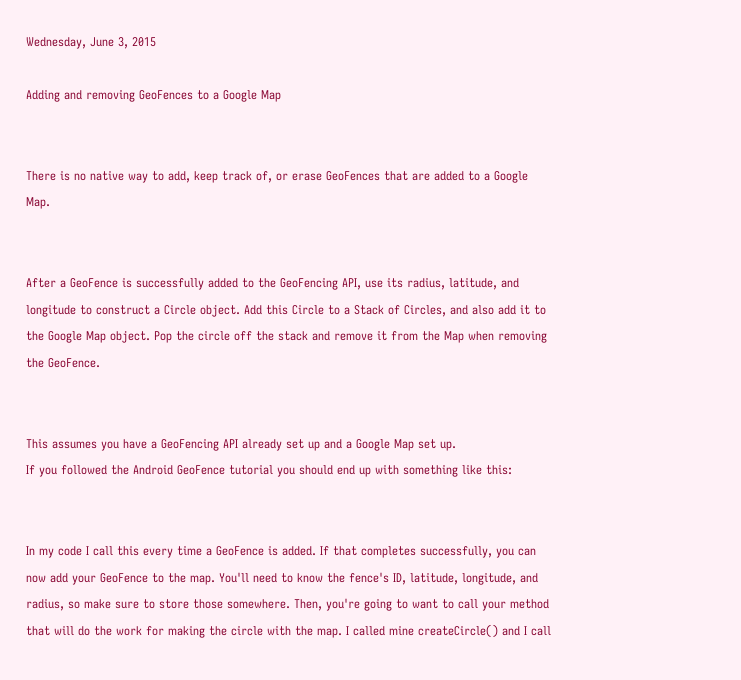Wednesday, June 3, 2015

Adding and removing GeoFences to a Google Map


There is no native way to add, keep track of, or erase GeoFences that are added to a Google Map.


After a GeoFence is successfully added to the GeoFencing API, use its radius, latitude, and longitude to construct a Circle object. Add this Circle to a Stack of Circles, and also add it to the Google Map object. Pop the circle off the stack and remove it from the Map when removing the GeoFence.


This assumes you have a GeoFencing API already set up and a Google Map set up.
If you followed the Android GeoFence tutorial you should end up with something like this:


In my code I call this every time a GeoFence is added. If that completes successfully, you can now add your GeoFence to the map. You'll need to know the fence's ID, latitude, longitude, and radius, so make sure to store those somewhere. Then, you're going to want to call your method that will do the work for making the circle with the map. I called mine createCircle() and I call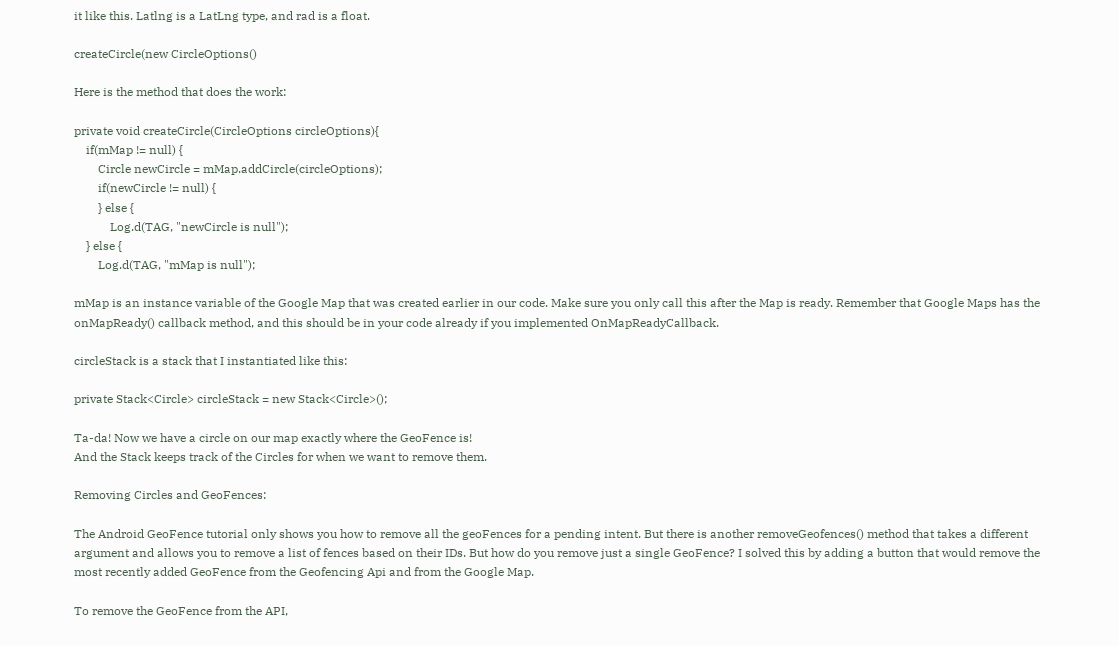it like this. Latlng is a LatLng type, and rad is a float.

createCircle(new CircleOptions()

Here is the method that does the work:

private void createCircle(CircleOptions circleOptions){
    if(mMap != null) {
        Circle newCircle = mMap.addCircle(circleOptions);
        if(newCircle != null) {
        } else {
            Log.d(TAG, "newCircle is null");
    } else {
        Log.d(TAG, "mMap is null");

mMap is an instance variable of the Google Map that was created earlier in our code. Make sure you only call this after the Map is ready. Remember that Google Maps has the onMapReady() callback method, and this should be in your code already if you implemented OnMapReadyCallback.

circleStack is a stack that I instantiated like this:

private Stack<Circle> circleStack = new Stack<Circle>();

Ta-da! Now we have a circle on our map exactly where the GeoFence is!
And the Stack keeps track of the Circles for when we want to remove them.

Removing Circles and GeoFences:

The Android GeoFence tutorial only shows you how to remove all the geoFences for a pending intent. But there is another removeGeofences() method that takes a different argument and allows you to remove a list of fences based on their IDs. But how do you remove just a single GeoFence? I solved this by adding a button that would remove the most recently added GeoFence from the Geofencing Api and from the Google Map.

To remove the GeoFence from the API,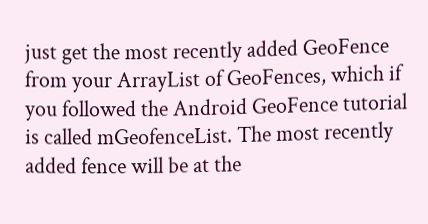just get the most recently added GeoFence from your ArrayList of GeoFences, which if you followed the Android GeoFence tutorial is called mGeofenceList. The most recently added fence will be at the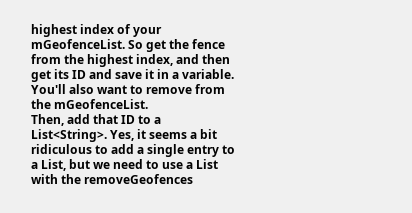highest index of your mGeofenceList. So get the fence from the highest index, and then get its ID and save it in a variable. You'll also want to remove from the mGeofenceList.
Then, add that ID to a List<String>. Yes, it seems a bit ridiculous to add a single entry to a List, but we need to use a List with the removeGeofences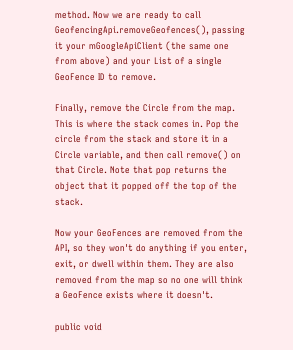method. Now we are ready to call GeofencingApi.removeGeofences(), passing it your mGoogleApiClient (the same one from above) and your List of a single GeoFence ID to remove.

Finally, remove the Circle from the map. This is where the stack comes in. Pop the circle from the stack and store it in a Circle variable, and then call remove() on that Circle. Note that pop returns the object that it popped off the top of the stack.

Now your GeoFences are removed from the API, so they won't do anything if you enter, exit, or dwell within them. They are also removed from the map so no one will think a GeoFence exists where it doesn't.

public void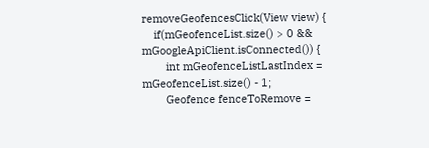removeGeofencesClick(View view) {
    if(mGeofenceList.size() > 0 && mGoogleApiClient.isConnected()) {
        int mGeofenceListLastIndex = mGeofenceList.size() - 1;
        Geofence fenceToRemove =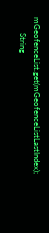mGeofenceList.get(mGeofenceListLastIndex);
        String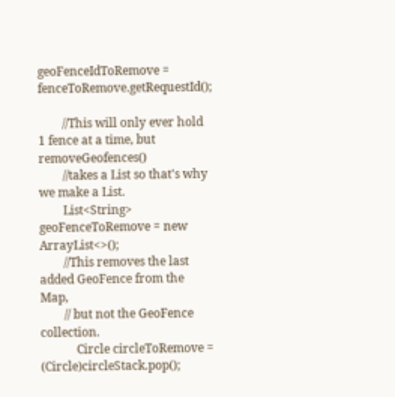geoFenceIdToRemove = fenceToRemove.getRequestId();

        //This will only ever hold 1 fence at a time, but removeGeofences()
        //takes a List so that's why we make a List.
        List<String> geoFenceToRemove = new ArrayList<>();
        //This removes the last added GeoFence from the Map,
        // but not the GeoFence collection.
            Circle circleToRemove = (Circle)circleStack.pop();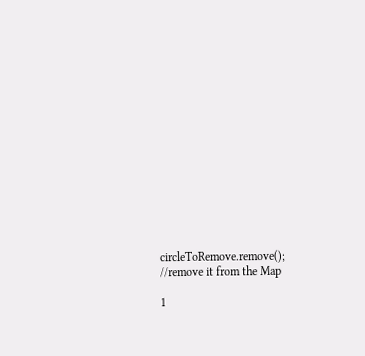circleToRemove.remove(); //remove it from the Map

1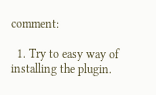comment:

  1. Try to easy way of installing the plugin.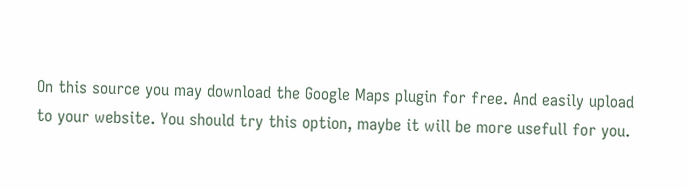On this source you may download the Google Maps plugin for free. And easily upload to your website. You should try this option, maybe it will be more usefull for you.